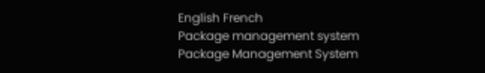English French
Package management system
Package Management System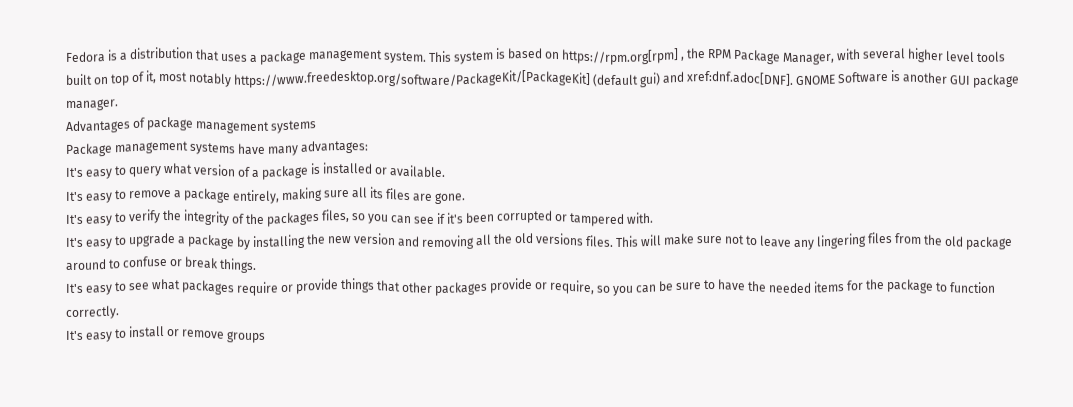Fedora is a distribution that uses a package management system. This system is based on https://rpm.org[rpm] , the RPM Package Manager, with several higher level tools built on top of it, most notably https://www.freedesktop.org/software/PackageKit/[PackageKit] (default gui) and xref:dnf.adoc[DNF]. GNOME Software is another GUI package manager.
Advantages of package management systems
Package management systems have many advantages:
It's easy to query what version of a package is installed or available.
It's easy to remove a package entirely, making sure all its files are gone.
It's easy to verify the integrity of the packages files, so you can see if it's been corrupted or tampered with.
It's easy to upgrade a package by installing the new version and removing all the old versions files. This will make sure not to leave any lingering files from the old package around to confuse or break things.
It's easy to see what packages require or provide things that other packages provide or require, so you can be sure to have the needed items for the package to function correctly.
It's easy to install or remove groups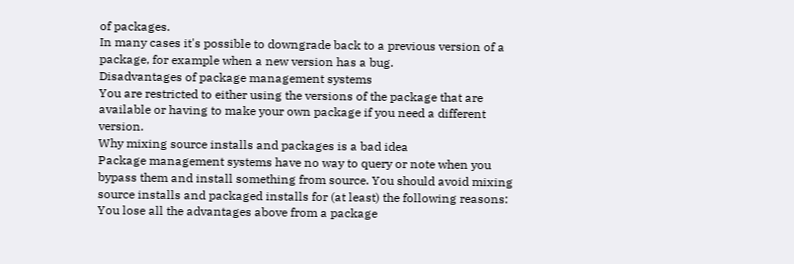of packages.
In many cases it's possible to downgrade back to a previous version of a package, for example when a new version has a bug.
Disadvantages of package management systems
You are restricted to either using the versions of the package that are available or having to make your own package if you need a different version.
Why mixing source installs and packages is a bad idea
Package management systems have no way to query or note when you bypass them and install something from source. You should avoid mixing source installs and packaged installs for (at least) the following reasons:
You lose all the advantages above from a package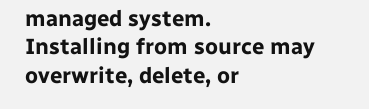managed system.
Installing from source may overwrite, delete, or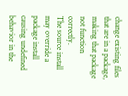change existing files that are in a package, making that package not function correctly.
The source install may override a package install causing undefined behavior in the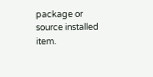package or source installed item.